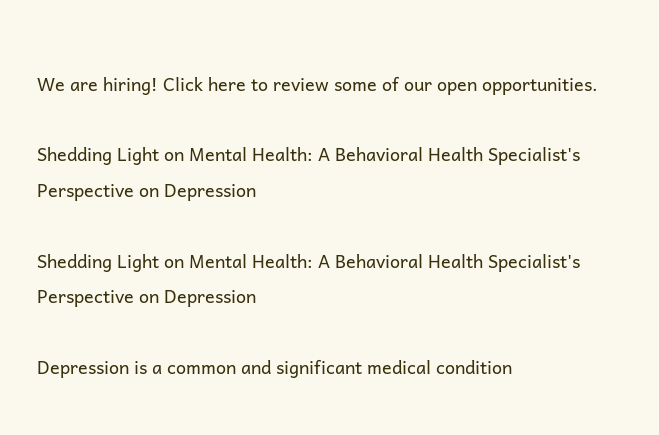We are hiring! Click here to review some of our open opportunities.

Shedding Light on Mental Health: A Behavioral Health Specialist's Perspective on Depression

Shedding Light on Mental Health: A Behavioral Health Specialist's Perspective on Depression

Depression is a common and significant medical condition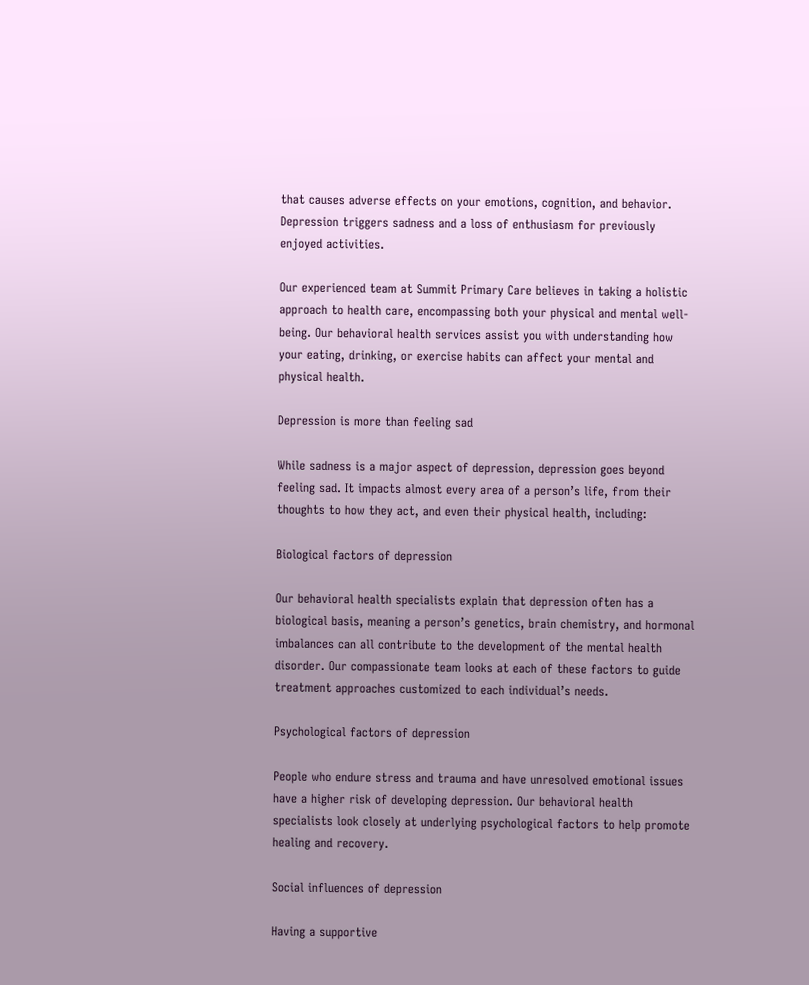that causes adverse effects on your emotions, cognition, and behavior. Depression triggers sadness and a loss of enthusiasm for previously enjoyed activities.

Our experienced team at Summit Primary Care believes in taking a holistic approach to health care, encompassing both your physical and mental well-being. Our behavioral health services assist you with understanding how your eating, drinking, or exercise habits can affect your mental and physical health.

Depression is more than feeling sad

While sadness is a major aspect of depression, depression goes beyond feeling sad. It impacts almost every area of a person’s life, from their thoughts to how they act, and even their physical health, including:

Biological factors of depression

Our behavioral health specialists explain that depression often has a biological basis, meaning a person’s genetics, brain chemistry, and hormonal imbalances can all contribute to the development of the mental health disorder. Our compassionate team looks at each of these factors to guide treatment approaches customized to each individual’s needs.

Psychological factors of depression

People who endure stress and trauma and have unresolved emotional issues have a higher risk of developing depression. Our behavioral health specialists look closely at underlying psychological factors to help promote healing and recovery.

Social influences of depression

Having a supportive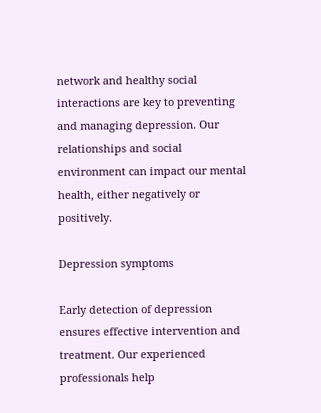network and healthy social interactions are key to preventing and managing depression. Our relationships and social environment can impact our mental health, either negatively or positively.

Depression symptoms

Early detection of depression ensures effective intervention and treatment. Our experienced professionals help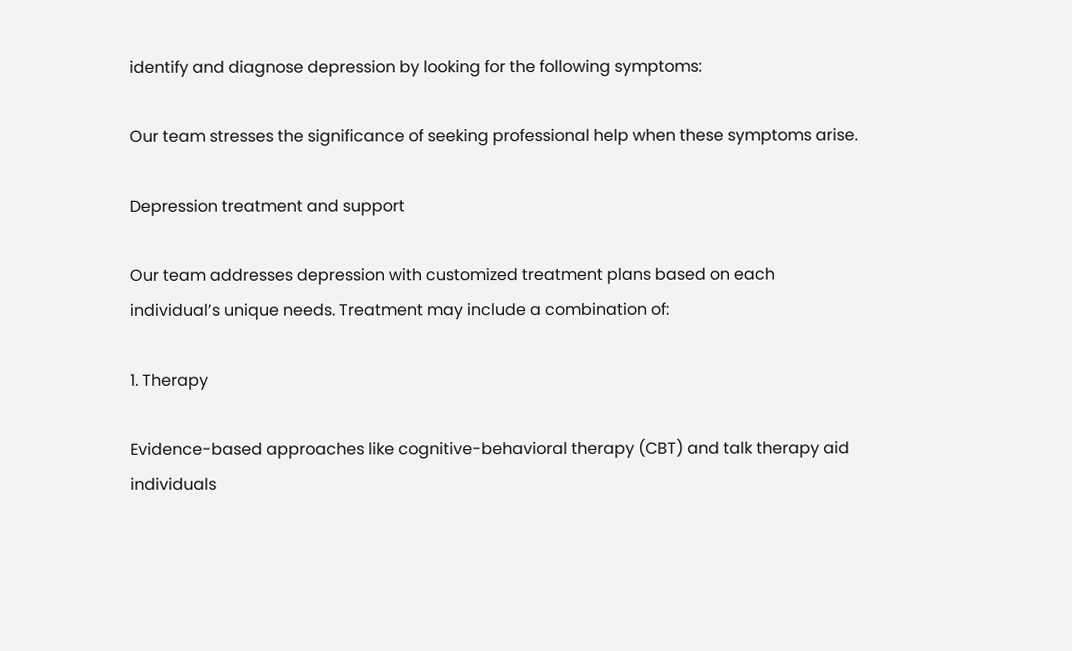identify and diagnose depression by looking for the following symptoms:

Our team stresses the significance of seeking professional help when these symptoms arise.

Depression treatment and support

Our team addresses depression with customized treatment plans based on each individual’s unique needs. Treatment may include a combination of:

1. Therapy

Evidence-based approaches like cognitive-behavioral therapy (CBT) and talk therapy aid individuals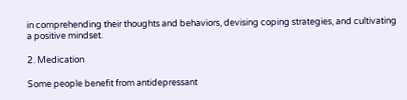in comprehending their thoughts and behaviors, devising coping strategies, and cultivating a positive mindset.

2. Medication

Some people benefit from antidepressant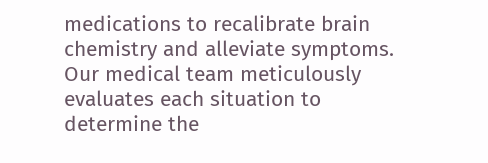medications to recalibrate brain chemistry and alleviate symptoms. Our medical team meticulously evaluates each situation to determine the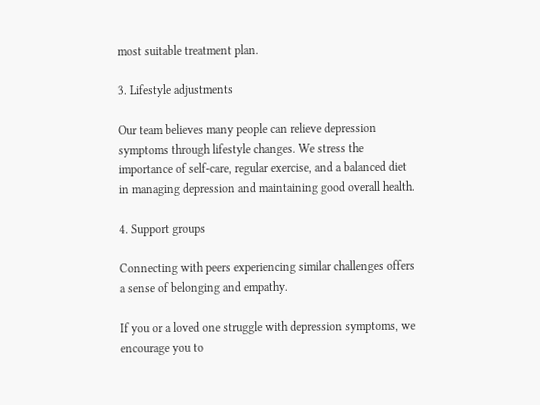most suitable treatment plan.

3. Lifestyle adjustments

Our team believes many people can relieve depression symptoms through lifestyle changes. We stress the importance of self-care, regular exercise, and a balanced diet in managing depression and maintaining good overall health.

4. Support groups

Connecting with peers experiencing similar challenges offers a sense of belonging and empathy.

If you or a loved one struggle with depression symptoms, we encourage you to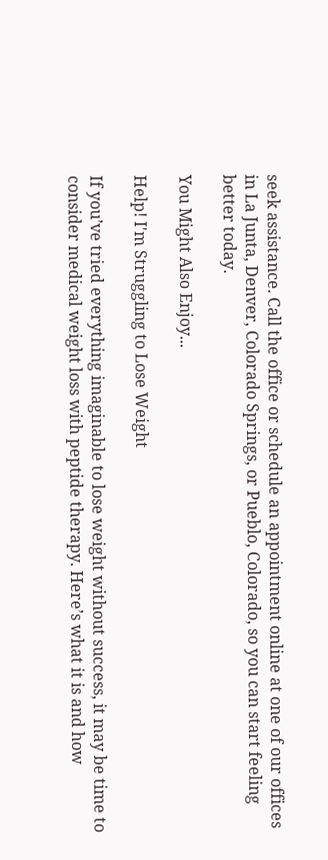seek assistance. Call the office or schedule an appointment online at one of our offices in La Junta, Denver, Colorado Springs, or Pueblo, Colorado, so you can start feeling better today.

You Might Also Enjoy...

Help! I'm Struggling to Lose Weight

If you’ve tried everything imaginable to lose weight without success, it may be time to consider medical weight loss with peptide therapy. Here’s what it is and how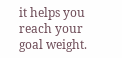it helps you reach your goal weight.